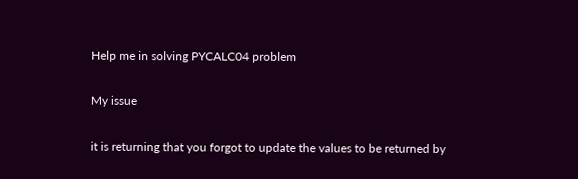Help me in solving PYCALC04 problem

My issue

it is returning that you forgot to update the values to be returned by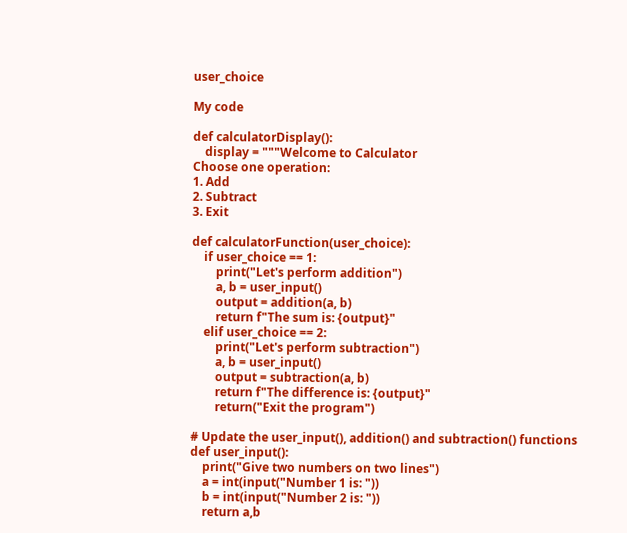user_choice

My code

def calculatorDisplay():
    display = """Welcome to Calculator
Choose one operation:
1. Add
2. Subtract
3. Exit

def calculatorFunction(user_choice):
    if user_choice == 1:
        print("Let's perform addition")
        a, b = user_input()
        output = addition(a, b)
        return f"The sum is: {output}"
    elif user_choice == 2:
        print("Let's perform subtraction")
        a, b = user_input()
        output = subtraction(a, b)
        return f"The difference is: {output}"
        return("Exit the program")

# Update the user_input(), addition() and subtraction() functions
def user_input():
    print("Give two numbers on two lines")
    a = int(input("Number 1 is: "))
    b = int(input("Number 2 is: "))
    return a,b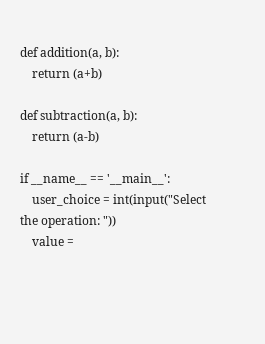def addition(a, b):
    return (a+b)

def subtraction(a, b):
    return (a-b)

if __name__ == '__main__':
    user_choice = int(input("Select the operation: "))
    value =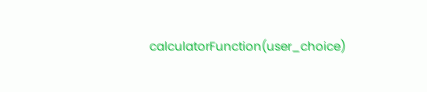calculatorFunction(user_choice)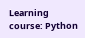Learning course: Python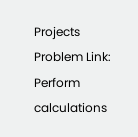Projects
Problem Link: Perform calculations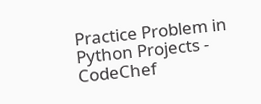Practice Problem in Python Projects - CodeChef